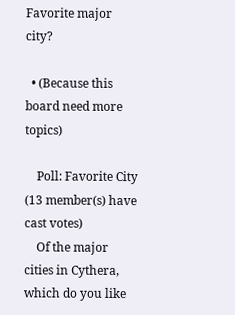Favorite major city?

  • (Because this board need more topics)

    Poll: Favorite City (13 member(s) have cast votes)
    Of the major cities in Cythera, which do you like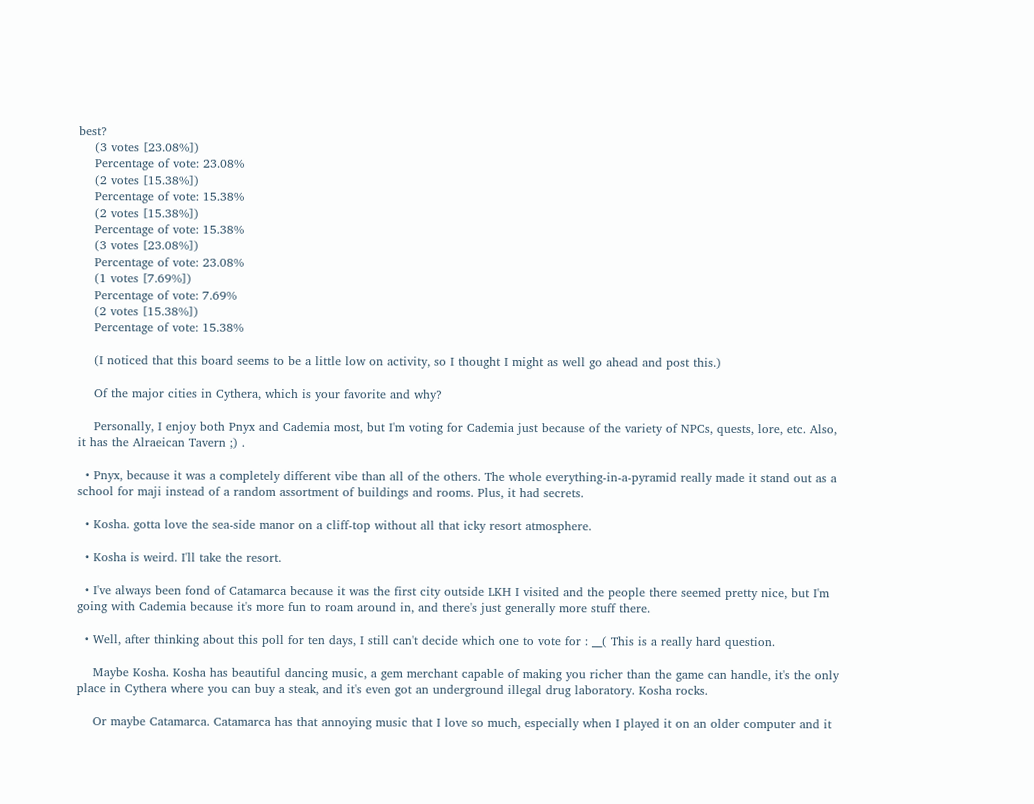best?
    (3 votes [23.08%])
    Percentage of vote: 23.08%
    (2 votes [15.38%])
    Percentage of vote: 15.38%
    (2 votes [15.38%])
    Percentage of vote: 15.38%
    (3 votes [23.08%])
    Percentage of vote: 23.08%
    (1 votes [7.69%])
    Percentage of vote: 7.69%
    (2 votes [15.38%])
    Percentage of vote: 15.38%

    (I noticed that this board seems to be a little low on activity, so I thought I might as well go ahead and post this.)

    Of the major cities in Cythera, which is your favorite and why?

    Personally, I enjoy both Pnyx and Cademia most, but I'm voting for Cademia just because of the variety of NPCs, quests, lore, etc. Also, it has the Alraeican Tavern ;) .

  • Pnyx, because it was a completely different vibe than all of the others. The whole everything-in-a-pyramid really made it stand out as a school for maji instead of a random assortment of buildings and rooms. Plus, it had secrets.

  • Kosha. gotta love the sea-side manor on a cliff-top without all that icky resort atmosphere.

  • Kosha is weird. I'll take the resort.

  • I've always been fond of Catamarca because it was the first city outside LKH I visited and the people there seemed pretty nice, but I'm going with Cademia because it's more fun to roam around in, and there's just generally more stuff there.

  • Well, after thinking about this poll for ten days, I still can't decide which one to vote for : __( This is a really hard question.

    Maybe Kosha. Kosha has beautiful dancing music, a gem merchant capable of making you richer than the game can handle, it's the only place in Cythera where you can buy a steak, and it's even got an underground illegal drug laboratory. Kosha rocks.

    Or maybe Catamarca. Catamarca has that annoying music that I love so much, especially when I played it on an older computer and it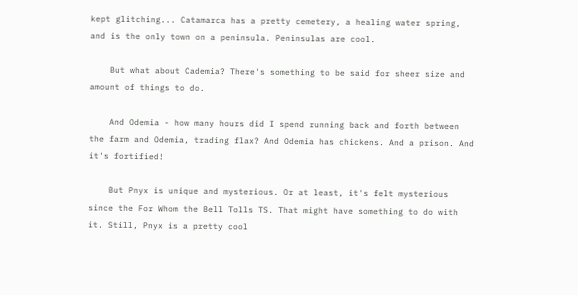kept glitching... Catamarca has a pretty cemetery, a healing water spring, and is the only town on a peninsula. Peninsulas are cool.

    But what about Cademia? There's something to be said for sheer size and amount of things to do.

    And Odemia - how many hours did I spend running back and forth between the farm and Odemia, trading flax? And Odemia has chickens. And a prison. And it's fortified!

    But Pnyx is unique and mysterious. Or at least, it's felt mysterious since the For Whom the Bell Tolls TS. That might have something to do with it. Still, Pnyx is a pretty cool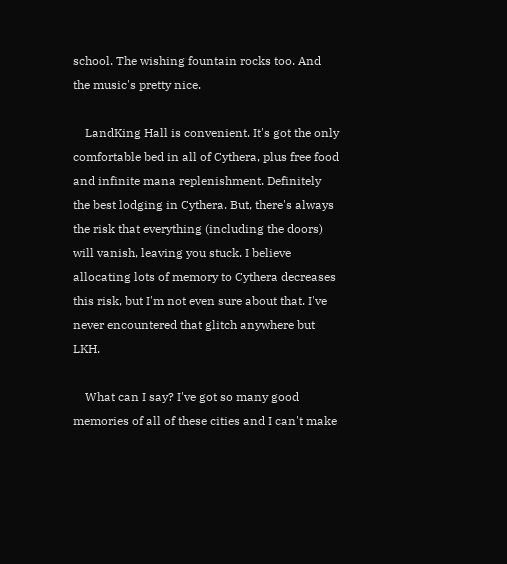school. The wishing fountain rocks too. And the music's pretty nice.

    LandKing Hall is convenient. It's got the only comfortable bed in all of Cythera, plus free food and infinite mana replenishment. Definitely the best lodging in Cythera. But, there's always the risk that everything (including the doors) will vanish, leaving you stuck. I believe allocating lots of memory to Cythera decreases this risk, but I'm not even sure about that. I've never encountered that glitch anywhere but LKH.

    What can I say? I've got so many good memories of all of these cities and I can't make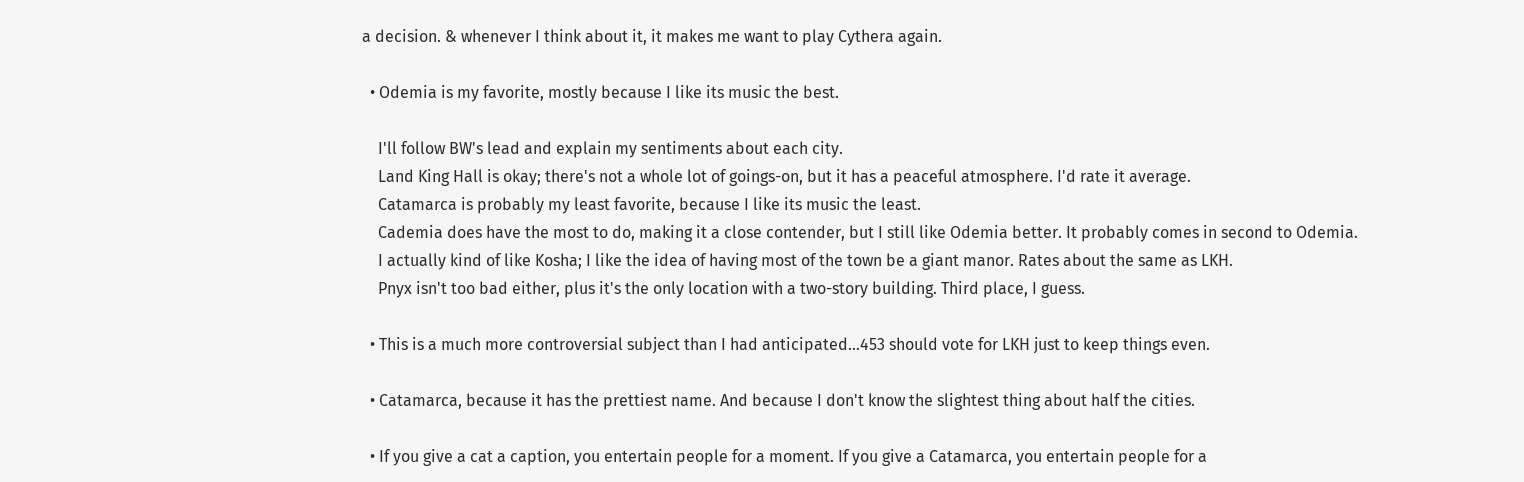a decision. & whenever I think about it, it makes me want to play Cythera again.

  • Odemia is my favorite, mostly because I like its music the best.

    I'll follow BW's lead and explain my sentiments about each city.
    Land King Hall is okay; there's not a whole lot of goings-on, but it has a peaceful atmosphere. I'd rate it average.
    Catamarca is probably my least favorite, because I like its music the least.
    Cademia does have the most to do, making it a close contender, but I still like Odemia better. It probably comes in second to Odemia.
    I actually kind of like Kosha; I like the idea of having most of the town be a giant manor. Rates about the same as LKH.
    Pnyx isn't too bad either, plus it's the only location with a two-story building. Third place, I guess.

  • This is a much more controversial subject than I had anticipated…453 should vote for LKH just to keep things even.

  • Catamarca, because it has the prettiest name. And because I don't know the slightest thing about half the cities.

  • If you give a cat a caption, you entertain people for a moment. If you give a Catamarca, you entertain people for a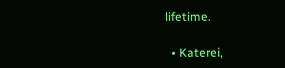lifetime.

  • Katerei,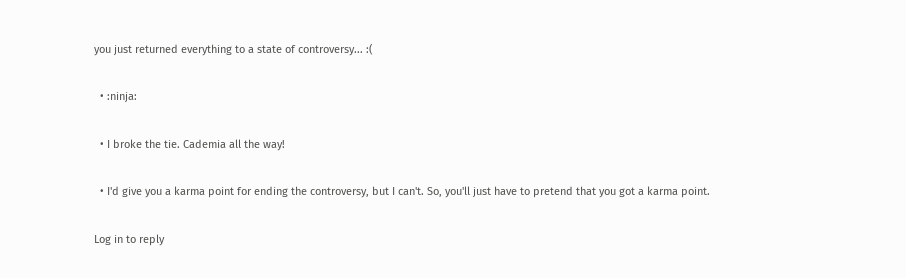you just returned everything to a state of controversy... :(

  • :ninja:

  • I broke the tie. Cademia all the way!

  • I'd give you a karma point for ending the controversy, but I can't. So, you'll just have to pretend that you got a karma point.

Log in to reply